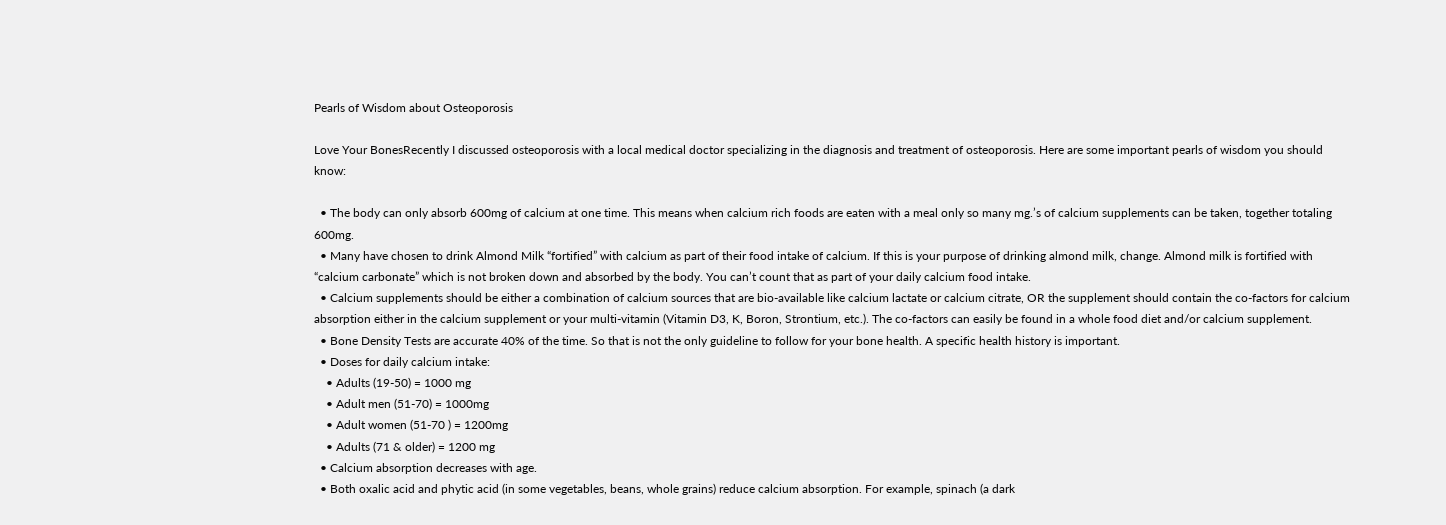Pearls of Wisdom about Osteoporosis

Love Your BonesRecently I discussed osteoporosis with a local medical doctor specializing in the diagnosis and treatment of osteoporosis. Here are some important pearls of wisdom you should know:

  • The body can only absorb 600mg of calcium at one time. This means when calcium rich foods are eaten with a meal only so many mg.’s of calcium supplements can be taken, together totaling 600mg.
  • Many have chosen to drink Almond Milk “fortified” with calcium as part of their food intake of calcium. If this is your purpose of drinking almond milk, change. Almond milk is fortified with “calcium carbonate” which is not broken down and absorbed by the body. You can’t count that as part of your daily calcium food intake.
  • Calcium supplements should be either a combination of calcium sources that are bio-available like calcium lactate or calcium citrate, OR the supplement should contain the co-factors for calcium absorption either in the calcium supplement or your multi-vitamin (Vitamin D3, K, Boron, Strontium, etc.). The co-factors can easily be found in a whole food diet and/or calcium supplement.
  • Bone Density Tests are accurate 40% of the time. So that is not the only guideline to follow for your bone health. A specific health history is important.
  • Doses for daily calcium intake:
    • Adults (19-50) = 1000 mg
    • Adult men (51-70) = 1000mg
    • Adult women (51-70 ) = 1200mg
    • Adults (71 & older) = 1200 mg
  • Calcium absorption decreases with age.
  • Both oxalic acid and phytic acid (in some vegetables, beans, whole grains) reduce calcium absorption. For example, spinach (a dark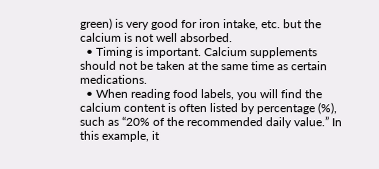green) is very good for iron intake, etc. but the calcium is not well absorbed.
  • Timing is important. Calcium supplements should not be taken at the same time as certain medications.
  • When reading food labels, you will find the calcium content is often listed by percentage (%), such as “20% of the recommended daily value.” In this example, it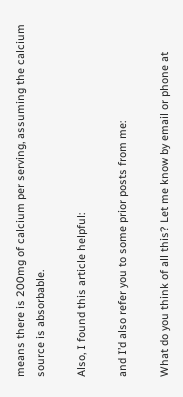means there is 200mg of calcium per serving, assuming the calcium source is absorbable.

Also, I found this article helpful:

and I’d also refer you to some prior posts from me:

What do you think of all this? Let me know by email or phone at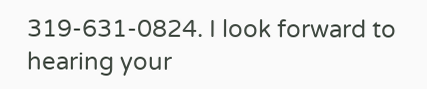319-631-0824. I look forward to hearing your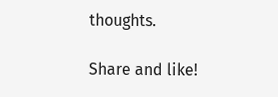thoughts.

Share and like!